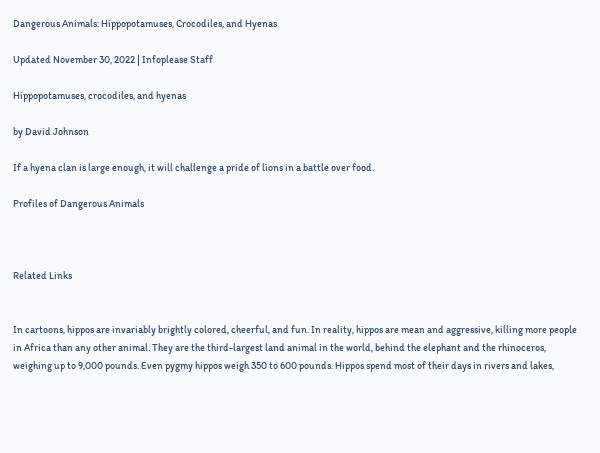Dangerous Animals: Hippopotamuses, Crocodiles, and Hyenas

Updated November 30, 2022 | Infoplease Staff

Hippopotamuses, crocodiles, and hyenas

by David Johnson

If a hyena clan is large enough, it will challenge a pride of lions in a battle over food.

Profiles of Dangerous Animals



Related Links


In cartoons, hippos are invariably brightly colored, cheerful, and fun. In reality, hippos are mean and aggressive, killing more people in Africa than any other animal. They are the third-largest land animal in the world, behind the elephant and the rhinoceros, weighing up to 9,000 pounds. Even pygmy hippos weigh 350 to 600 pounds. Hippos spend most of their days in rivers and lakes,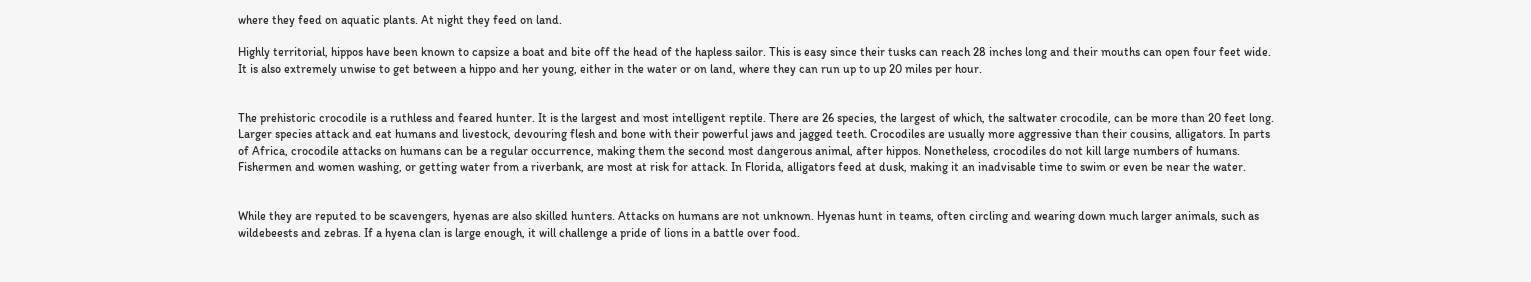where they feed on aquatic plants. At night they feed on land.

Highly territorial, hippos have been known to capsize a boat and bite off the head of the hapless sailor. This is easy since their tusks can reach 28 inches long and their mouths can open four feet wide. It is also extremely unwise to get between a hippo and her young, either in the water or on land, where they can run up to up 20 miles per hour.


The prehistoric crocodile is a ruthless and feared hunter. It is the largest and most intelligent reptile. There are 26 species, the largest of which, the saltwater crocodile, can be more than 20 feet long. Larger species attack and eat humans and livestock, devouring flesh and bone with their powerful jaws and jagged teeth. Crocodiles are usually more aggressive than their cousins, alligators. In parts of Africa, crocodile attacks on humans can be a regular occurrence, making them the second most dangerous animal, after hippos. Nonetheless, crocodiles do not kill large numbers of humans. Fishermen and women washing, or getting water from a riverbank, are most at risk for attack. In Florida, alligators feed at dusk, making it an inadvisable time to swim or even be near the water.


While they are reputed to be scavengers, hyenas are also skilled hunters. Attacks on humans are not unknown. Hyenas hunt in teams, often circling and wearing down much larger animals, such as wildebeests and zebras. If a hyena clan is large enough, it will challenge a pride of lions in a battle over food.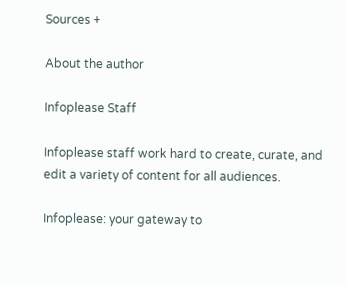Sources +

About the author

Infoplease Staff

Infoplease staff work hard to create, curate, and edit a variety of content for all audiences.

Infoplease: your gateway to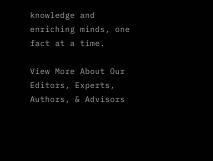knowledge and enriching minds, one fact at a time.

View More About Our Editors, Experts, Authors, & Advisors